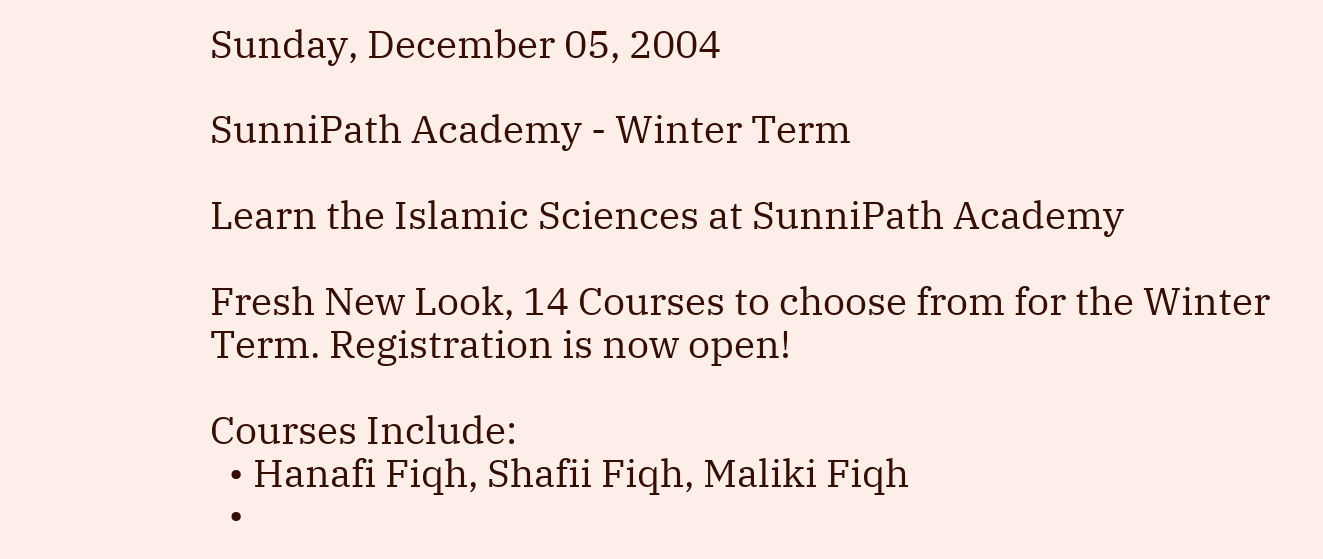Sunday, December 05, 2004

SunniPath Academy - Winter Term

Learn the Islamic Sciences at SunniPath Academy

Fresh New Look, 14 Courses to choose from for the Winter Term. Registration is now open!

Courses Include:
  • Hanafi Fiqh, Shafii Fiqh, Maliki Fiqh
  •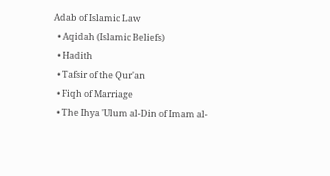Adab of Islamic Law
  • Aqidah (Islamic Beliefs)
  • Hadith
  • Tafsir of the Qur'an
  • Fiqh of Marriage
  • The Ihya 'Ulum al-Din of Imam al-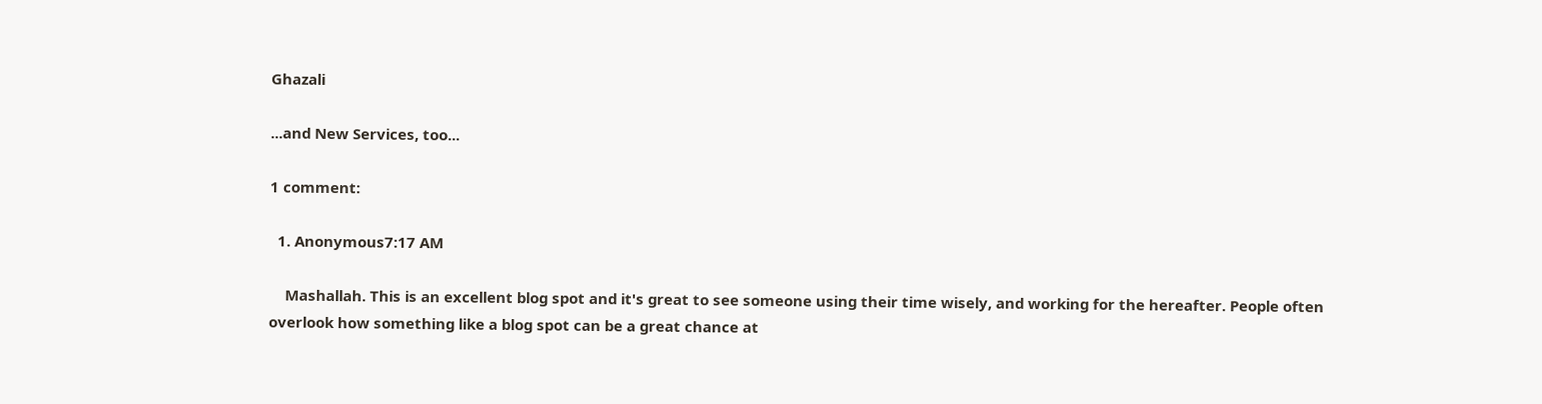Ghazali

...and New Services, too...

1 comment:

  1. Anonymous7:17 AM

    Mashallah. This is an excellent blog spot and it's great to see someone using their time wisely, and working for the hereafter. People often overlook how something like a blog spot can be a great chance at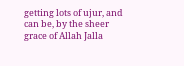getting lots of ujur, and can be, by the sheer grace of Allah Jalla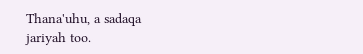Thana'uhu, a sadaqa jariyah too.